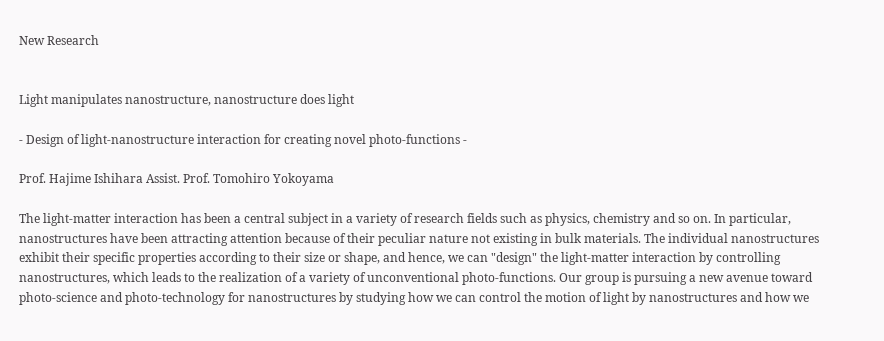New Research


Light manipulates nanostructure, nanostructure does light

- Design of light-nanostructure interaction for creating novel photo-functions -

Prof. Hajime Ishihara Assist. Prof. Tomohiro Yokoyama

The light-matter interaction has been a central subject in a variety of research fields such as physics, chemistry and so on. In particular, nanostructures have been attracting attention because of their peculiar nature not existing in bulk materials. The individual nanostructures exhibit their specific properties according to their size or shape, and hence, we can "design" the light-matter interaction by controlling nanostructures, which leads to the realization of a variety of unconventional photo-functions. Our group is pursuing a new avenue toward photo-science and photo-technology for nanostructures by studying how we can control the motion of light by nanostructures and how we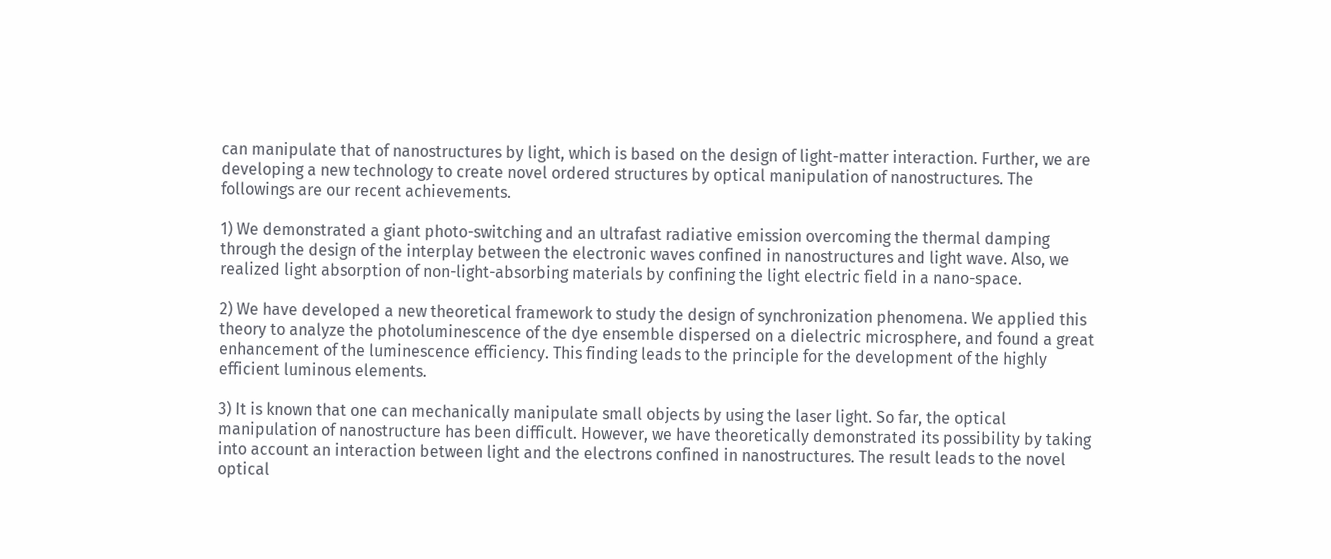can manipulate that of nanostructures by light, which is based on the design of light-matter interaction. Further, we are developing a new technology to create novel ordered structures by optical manipulation of nanostructures. The followings are our recent achievements.

1) We demonstrated a giant photo-switching and an ultrafast radiative emission overcoming the thermal damping through the design of the interplay between the electronic waves confined in nanostructures and light wave. Also, we realized light absorption of non-light-absorbing materials by confining the light electric field in a nano-space.

2) We have developed a new theoretical framework to study the design of synchronization phenomena. We applied this theory to analyze the photoluminescence of the dye ensemble dispersed on a dielectric microsphere, and found a great enhancement of the luminescence efficiency. This finding leads to the principle for the development of the highly efficient luminous elements.

3) It is known that one can mechanically manipulate small objects by using the laser light. So far, the optical manipulation of nanostructure has been difficult. However, we have theoretically demonstrated its possibility by taking into account an interaction between light and the electrons confined in nanostructures. The result leads to the novel optical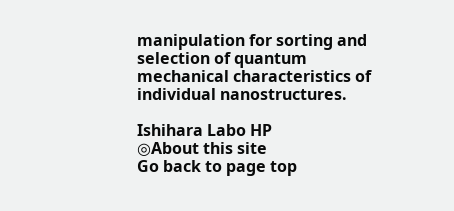manipulation for sorting and selection of quantum mechanical characteristics of individual nanostructures.

Ishihara Labo HP
◎About this site
Go back to page top